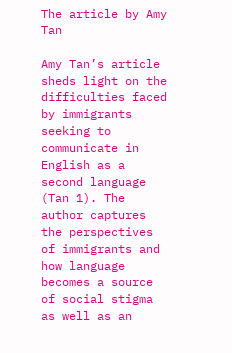The article by Amy Tan

Amy Tan’s article sheds light on the difficulties faced by immigrants seeking to communicate in English as a second language (Tan 1). The author captures the perspectives of immigrants and how language becomes a source of social stigma as well as an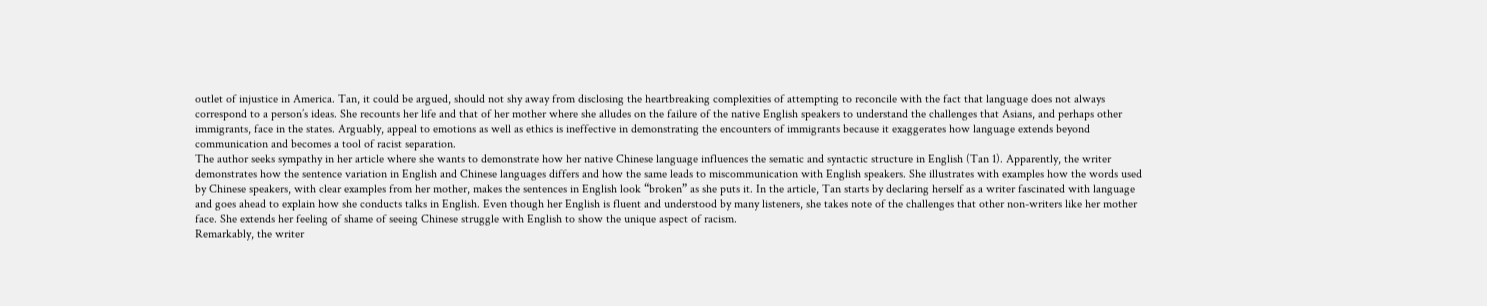outlet of injustice in America. Tan, it could be argued, should not shy away from disclosing the heartbreaking complexities of attempting to reconcile with the fact that language does not always correspond to a person’s ideas. She recounts her life and that of her mother where she alludes on the failure of the native English speakers to understand the challenges that Asians, and perhaps other immigrants, face in the states. Arguably, appeal to emotions as well as ethics is ineffective in demonstrating the encounters of immigrants because it exaggerates how language extends beyond communication and becomes a tool of racist separation.
The author seeks sympathy in her article where she wants to demonstrate how her native Chinese language influences the sematic and syntactic structure in English (Tan 1). Apparently, the writer demonstrates how the sentence variation in English and Chinese languages differs and how the same leads to miscommunication with English speakers. She illustrates with examples how the words used by Chinese speakers, with clear examples from her mother, makes the sentences in English look “broken” as she puts it. In the article, Tan starts by declaring herself as a writer fascinated with language and goes ahead to explain how she conducts talks in English. Even though her English is fluent and understood by many listeners, she takes note of the challenges that other non-writers like her mother face. She extends her feeling of shame of seeing Chinese struggle with English to show the unique aspect of racism.
Remarkably, the writer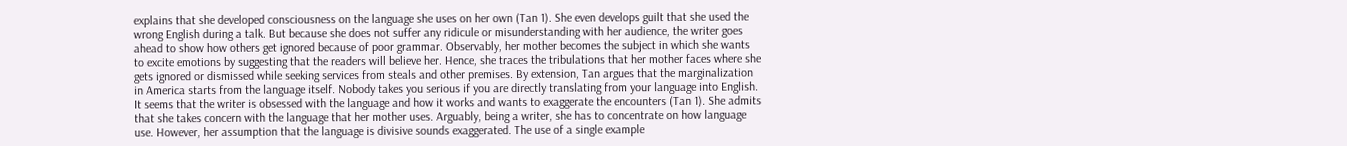explains that she developed consciousness on the language she uses on her own (Tan 1). She even develops guilt that she used the wrong English during a talk. But because she does not suffer any ridicule or misunderstanding with her audience, the writer goes ahead to show how others get ignored because of poor grammar. Observably, her mother becomes the subject in which she wants to excite emotions by suggesting that the readers will believe her. Hence, she traces the tribulations that her mother faces where she gets ignored or dismissed while seeking services from steals and other premises. By extension, Tan argues that the marginalization in America starts from the language itself. Nobody takes you serious if you are directly translating from your language into English.
It seems that the writer is obsessed with the language and how it works and wants to exaggerate the encounters (Tan 1). She admits that she takes concern with the language that her mother uses. Arguably, being a writer, she has to concentrate on how language use. However, her assumption that the language is divisive sounds exaggerated. The use of a single example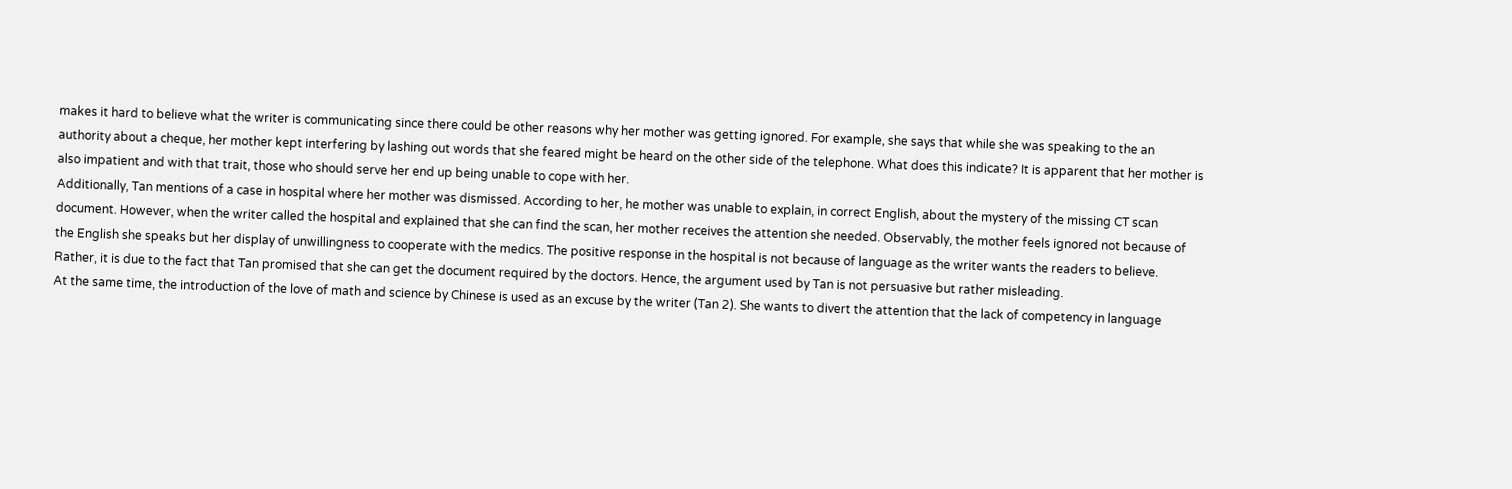makes it hard to believe what the writer is communicating since there could be other reasons why her mother was getting ignored. For example, she says that while she was speaking to the an authority about a cheque, her mother kept interfering by lashing out words that she feared might be heard on the other side of the telephone. What does this indicate? It is apparent that her mother is also impatient and with that trait, those who should serve her end up being unable to cope with her.
Additionally, Tan mentions of a case in hospital where her mother was dismissed. According to her, he mother was unable to explain, in correct English, about the mystery of the missing CT scan document. However, when the writer called the hospital and explained that she can find the scan, her mother receives the attention she needed. Observably, the mother feels ignored not because of the English she speaks but her display of unwillingness to cooperate with the medics. The positive response in the hospital is not because of language as the writer wants the readers to believe. Rather, it is due to the fact that Tan promised that she can get the document required by the doctors. Hence, the argument used by Tan is not persuasive but rather misleading.
At the same time, the introduction of the love of math and science by Chinese is used as an excuse by the writer (Tan 2). She wants to divert the attention that the lack of competency in language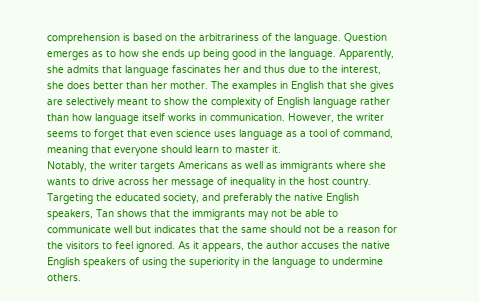comprehension is based on the arbitrariness of the language. Question emerges as to how she ends up being good in the language. Apparently, she admits that language fascinates her and thus due to the interest, she does better than her mother. The examples in English that she gives are selectively meant to show the complexity of English language rather than how language itself works in communication. However, the writer seems to forget that even science uses language as a tool of command, meaning that everyone should learn to master it.
Notably, the writer targets Americans as well as immigrants where she wants to drive across her message of inequality in the host country. Targeting the educated society, and preferably the native English speakers, Tan shows that the immigrants may not be able to communicate well but indicates that the same should not be a reason for the visitors to feel ignored. As it appears, the author accuses the native English speakers of using the superiority in the language to undermine others.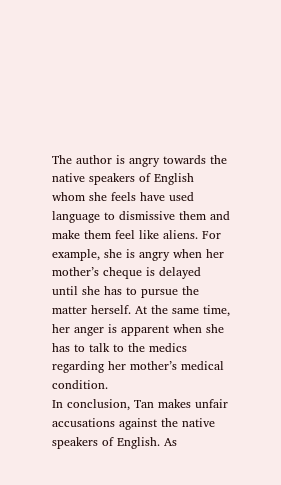The author is angry towards the native speakers of English whom she feels have used language to dismissive them and make them feel like aliens. For example, she is angry when her mother’s cheque is delayed until she has to pursue the matter herself. At the same time, her anger is apparent when she has to talk to the medics regarding her mother’s medical condition.
In conclusion, Tan makes unfair accusations against the native speakers of English. As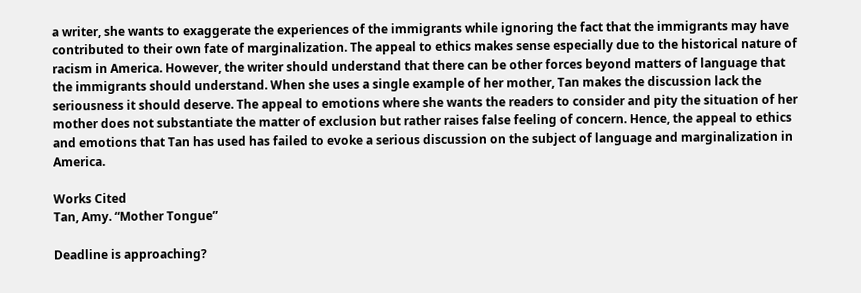a writer, she wants to exaggerate the experiences of the immigrants while ignoring the fact that the immigrants may have contributed to their own fate of marginalization. The appeal to ethics makes sense especially due to the historical nature of racism in America. However, the writer should understand that there can be other forces beyond matters of language that the immigrants should understand. When she uses a single example of her mother, Tan makes the discussion lack the seriousness it should deserve. The appeal to emotions where she wants the readers to consider and pity the situation of her mother does not substantiate the matter of exclusion but rather raises false feeling of concern. Hence, the appeal to ethics and emotions that Tan has used has failed to evoke a serious discussion on the subject of language and marginalization in America.

Works Cited
Tan, Amy. “Mother Tongue”

Deadline is approaching?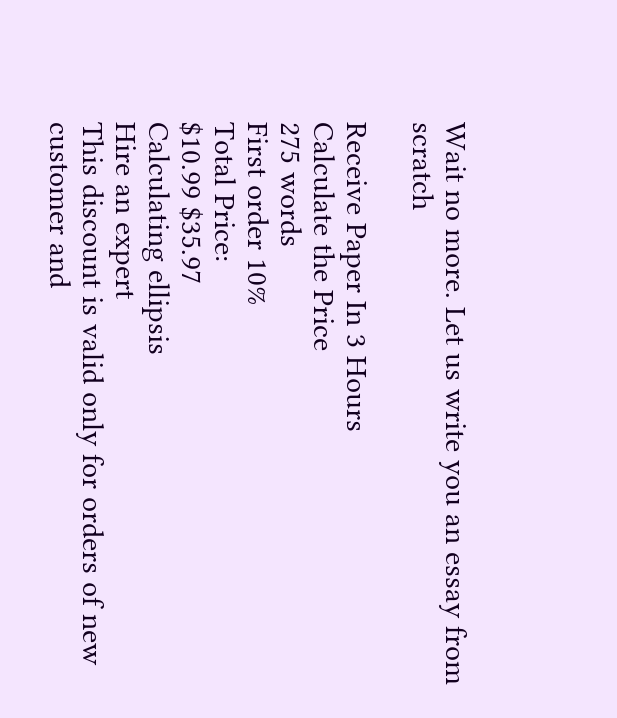Wait no more. Let us write you an essay from scratch

Receive Paper In 3 Hours
Calculate the Price
275 words
First order 10%
Total Price:
$10.99 $35.97
Calculating ellipsis
Hire an expert
This discount is valid only for orders of new customer and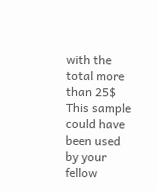with the total more than 25$
This sample could have been used by your fellow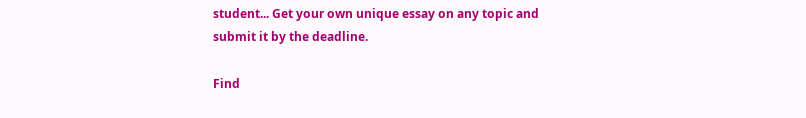student... Get your own unique essay on any topic and submit it by the deadline.

Find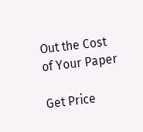Out the Cost of Your Paper

Get Price